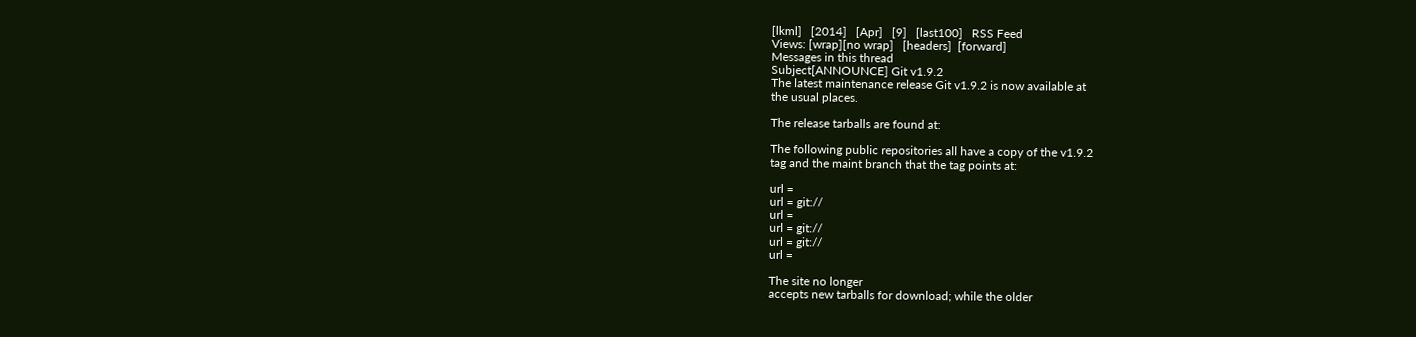[lkml]   [2014]   [Apr]   [9]   [last100]   RSS Feed
Views: [wrap][no wrap]   [headers]  [forward]
Messages in this thread
Subject[ANNOUNCE] Git v1.9.2
The latest maintenance release Git v1.9.2 is now available at
the usual places.

The release tarballs are found at:

The following public repositories all have a copy of the v1.9.2
tag and the maint branch that the tag points at:

url =
url = git://
url =
url = git://
url = git://
url =

The site no longer
accepts new tarballs for download; while the older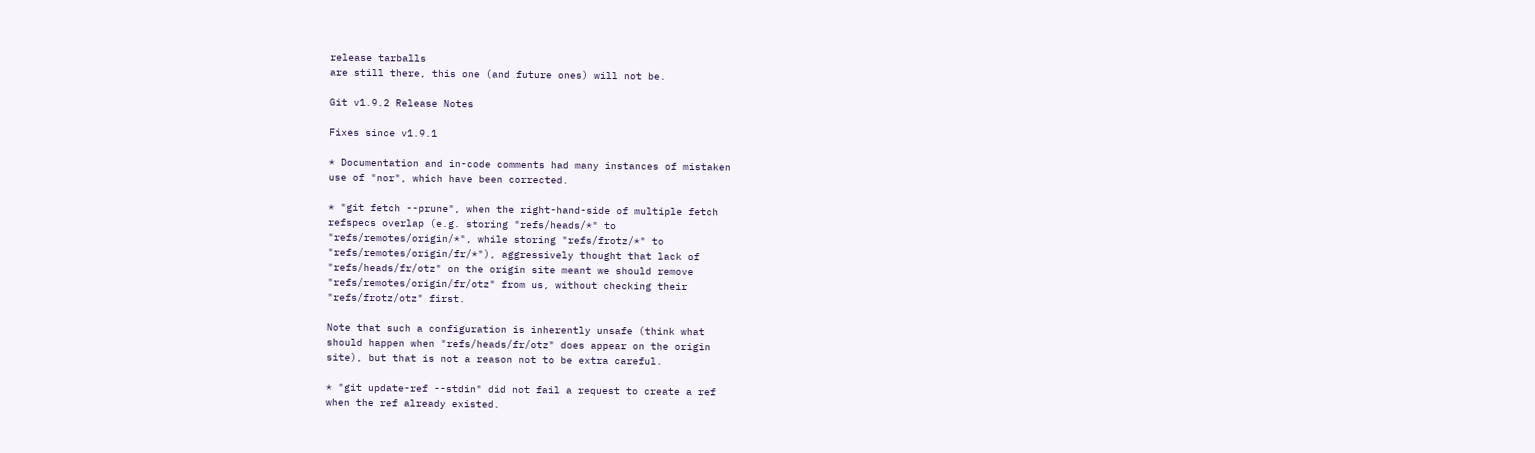release tarballs
are still there, this one (and future ones) will not be.

Git v1.9.2 Release Notes

Fixes since v1.9.1

* Documentation and in-code comments had many instances of mistaken
use of "nor", which have been corrected.

* "git fetch --prune", when the right-hand-side of multiple fetch
refspecs overlap (e.g. storing "refs/heads/*" to
"refs/remotes/origin/*", while storing "refs/frotz/*" to
"refs/remotes/origin/fr/*"), aggressively thought that lack of
"refs/heads/fr/otz" on the origin site meant we should remove
"refs/remotes/origin/fr/otz" from us, without checking their
"refs/frotz/otz" first.

Note that such a configuration is inherently unsafe (think what
should happen when "refs/heads/fr/otz" does appear on the origin
site), but that is not a reason not to be extra careful.

* "git update-ref --stdin" did not fail a request to create a ref
when the ref already existed.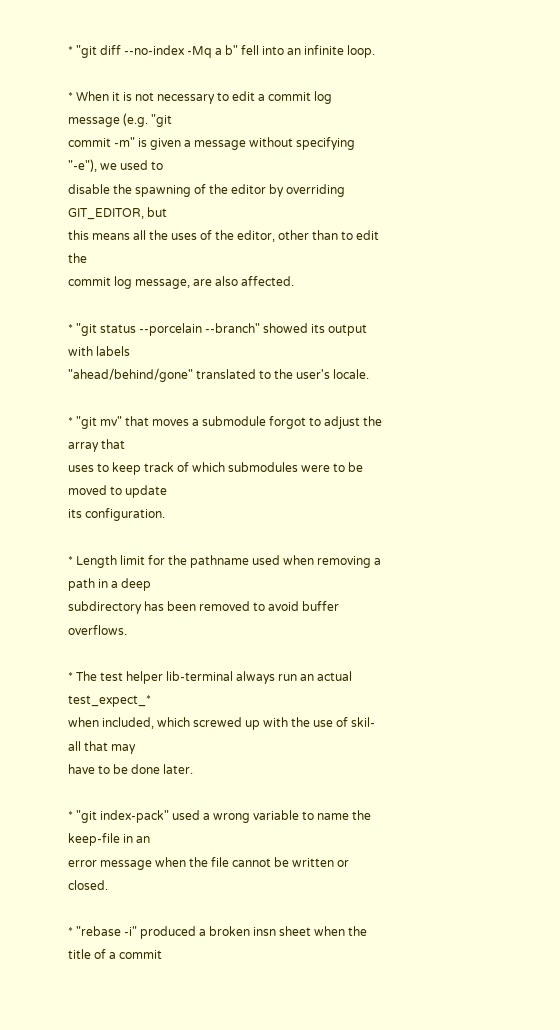* "git diff --no-index -Mq a b" fell into an infinite loop.

* When it is not necessary to edit a commit log message (e.g. "git
commit -m" is given a message without specifying "-e"), we used to
disable the spawning of the editor by overriding GIT_EDITOR, but
this means all the uses of the editor, other than to edit the
commit log message, are also affected.

* "git status --porcelain --branch" showed its output with labels
"ahead/behind/gone" translated to the user's locale.

* "git mv" that moves a submodule forgot to adjust the array that
uses to keep track of which submodules were to be moved to update
its configuration.

* Length limit for the pathname used when removing a path in a deep
subdirectory has been removed to avoid buffer overflows.

* The test helper lib-terminal always run an actual test_expect_*
when included, which screwed up with the use of skil-all that may
have to be done later.

* "git index-pack" used a wrong variable to name the keep-file in an
error message when the file cannot be written or closed.

* "rebase -i" produced a broken insn sheet when the title of a commit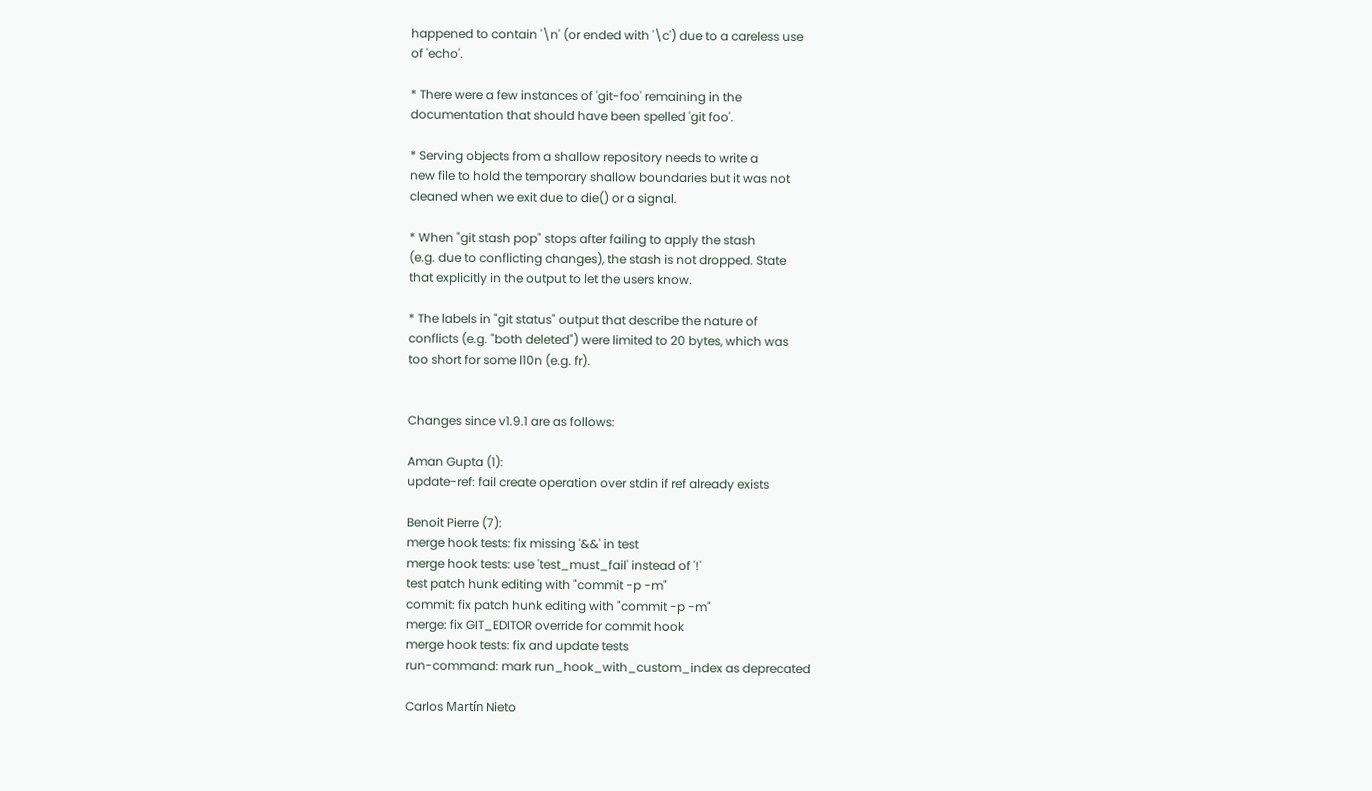happened to contain '\n' (or ended with '\c') due to a careless use
of 'echo'.

* There were a few instances of 'git-foo' remaining in the
documentation that should have been spelled 'git foo'.

* Serving objects from a shallow repository needs to write a
new file to hold the temporary shallow boundaries but it was not
cleaned when we exit due to die() or a signal.

* When "git stash pop" stops after failing to apply the stash
(e.g. due to conflicting changes), the stash is not dropped. State
that explicitly in the output to let the users know.

* The labels in "git status" output that describe the nature of
conflicts (e.g. "both deleted") were limited to 20 bytes, which was
too short for some l10n (e.g. fr).


Changes since v1.9.1 are as follows:

Aman Gupta (1):
update-ref: fail create operation over stdin if ref already exists

Benoit Pierre (7):
merge hook tests: fix missing '&&' in test
merge hook tests: use 'test_must_fail' instead of '!'
test patch hunk editing with "commit -p -m"
commit: fix patch hunk editing with "commit -p -m"
merge: fix GIT_EDITOR override for commit hook
merge hook tests: fix and update tests
run-command: mark run_hook_with_custom_index as deprecated

Carlos Martín Nieto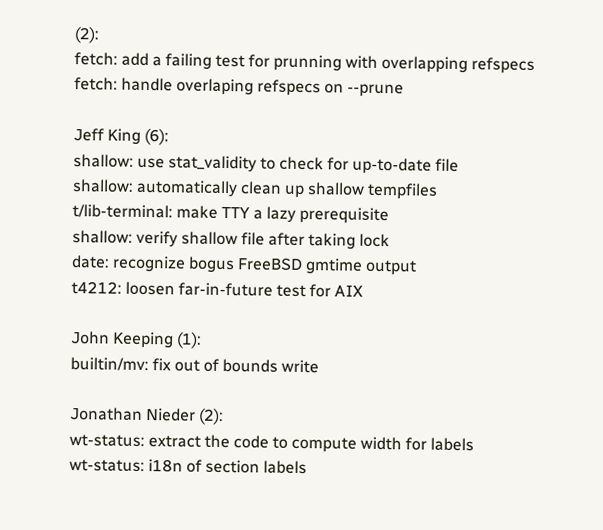(2):
fetch: add a failing test for prunning with overlapping refspecs
fetch: handle overlaping refspecs on --prune

Jeff King (6):
shallow: use stat_validity to check for up-to-date file
shallow: automatically clean up shallow tempfiles
t/lib-terminal: make TTY a lazy prerequisite
shallow: verify shallow file after taking lock
date: recognize bogus FreeBSD gmtime output
t4212: loosen far-in-future test for AIX

John Keeping (1):
builtin/mv: fix out of bounds write

Jonathan Nieder (2):
wt-status: extract the code to compute width for labels
wt-status: i18n of section labels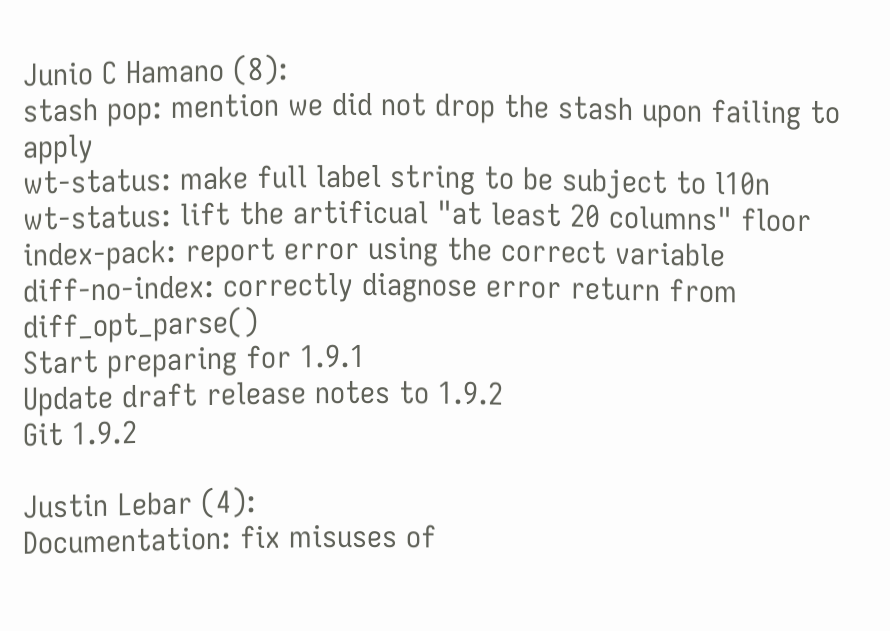Junio C Hamano (8):
stash pop: mention we did not drop the stash upon failing to apply
wt-status: make full label string to be subject to l10n
wt-status: lift the artificual "at least 20 columns" floor
index-pack: report error using the correct variable
diff-no-index: correctly diagnose error return from diff_opt_parse()
Start preparing for 1.9.1
Update draft release notes to 1.9.2
Git 1.9.2

Justin Lebar (4):
Documentation: fix misuses of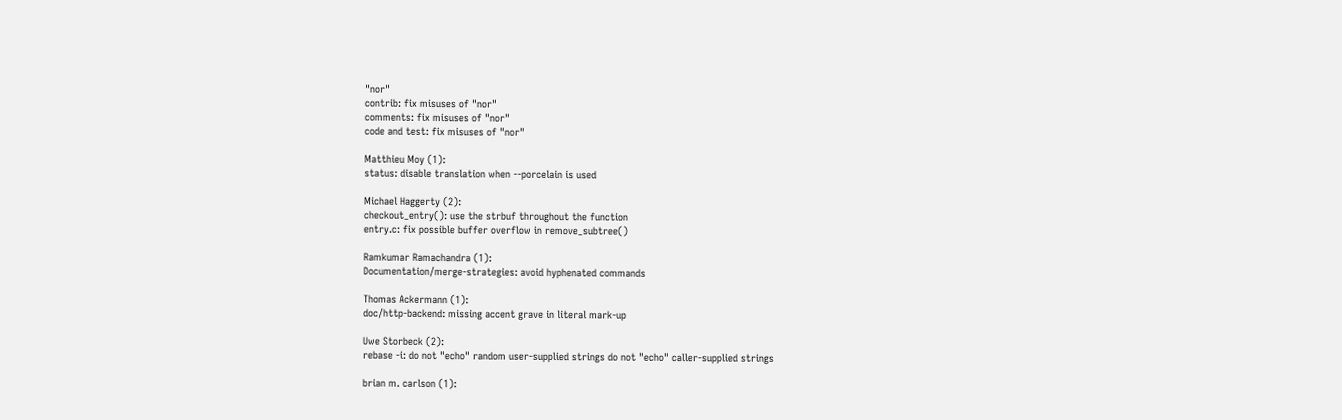"nor"
contrib: fix misuses of "nor"
comments: fix misuses of "nor"
code and test: fix misuses of "nor"

Matthieu Moy (1):
status: disable translation when --porcelain is used

Michael Haggerty (2):
checkout_entry(): use the strbuf throughout the function
entry.c: fix possible buffer overflow in remove_subtree()

Ramkumar Ramachandra (1):
Documentation/merge-strategies: avoid hyphenated commands

Thomas Ackermann (1):
doc/http-backend: missing accent grave in literal mark-up

Uwe Storbeck (2):
rebase -i: do not "echo" random user-supplied strings do not "echo" caller-supplied strings

brian m. carlson (1):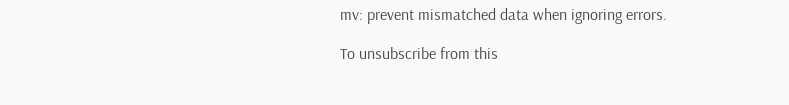mv: prevent mismatched data when ignoring errors.

To unsubscribe from this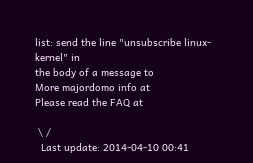list: send the line "unsubscribe linux-kernel" in
the body of a message to
More majordomo info at
Please read the FAQ at

 \ /
  Last update: 2014-04-10 00:41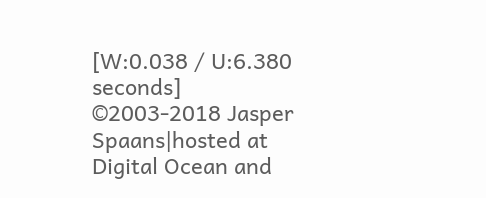[W:0.038 / U:6.380 seconds]
©2003-2018 Jasper Spaans|hosted at Digital Ocean and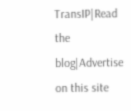TransIP|Read the blog|Advertise on this site